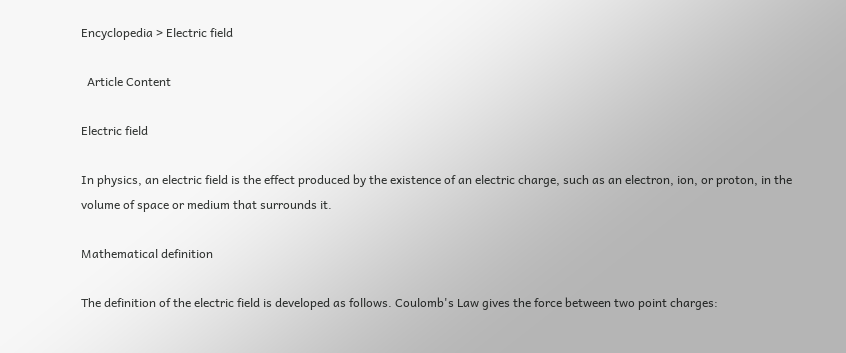Encyclopedia > Electric field

  Article Content

Electric field

In physics, an electric field is the effect produced by the existence of an electric charge, such as an electron, ion, or proton, in the volume of space or medium that surrounds it.

Mathematical definition

The definition of the electric field is developed as follows. Coulomb's Law gives the force between two point charges: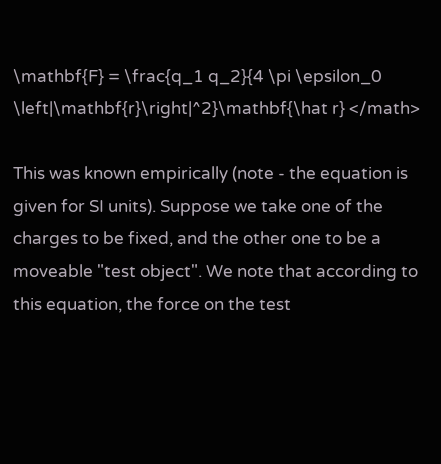\mathbf{F} = \frac{q_1 q_2}{4 \pi \epsilon_0 \left|\mathbf{r}\right|^2}\mathbf{\hat r} </math>

This was known empirically (note - the equation is given for SI units). Suppose we take one of the charges to be fixed, and the other one to be a moveable "test object". We note that according to this equation, the force on the test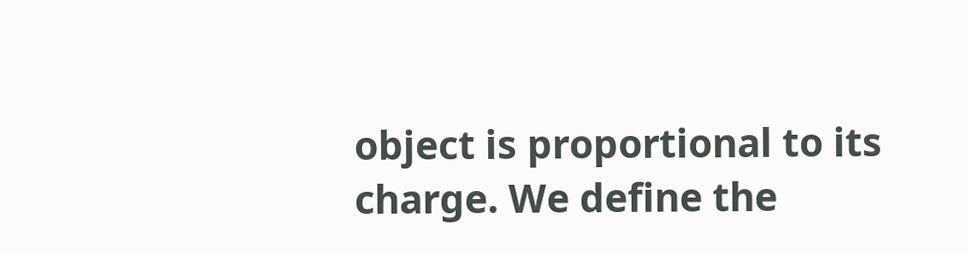object is proportional to its charge. We define the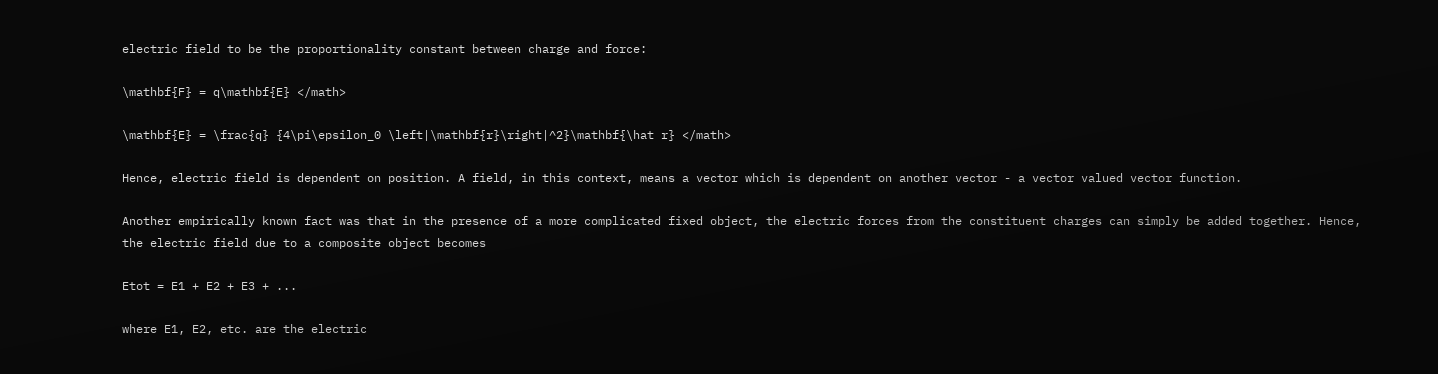electric field to be the proportionality constant between charge and force:

\mathbf{F} = q\mathbf{E} </math>

\mathbf{E} = \frac{q} {4\pi\epsilon_0 \left|\mathbf{r}\right|^2}\mathbf{\hat r} </math>

Hence, electric field is dependent on position. A field, in this context, means a vector which is dependent on another vector - a vector valued vector function.

Another empirically known fact was that in the presence of a more complicated fixed object, the electric forces from the constituent charges can simply be added together. Hence, the electric field due to a composite object becomes

Etot = E1 + E2 + E3 + ...

where E1, E2, etc. are the electric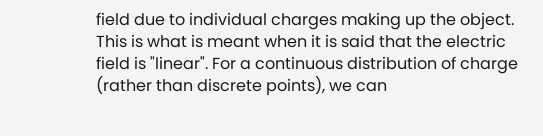field due to individual charges making up the object. This is what is meant when it is said that the electric field is "linear". For a continuous distribution of charge (rather than discrete points), we can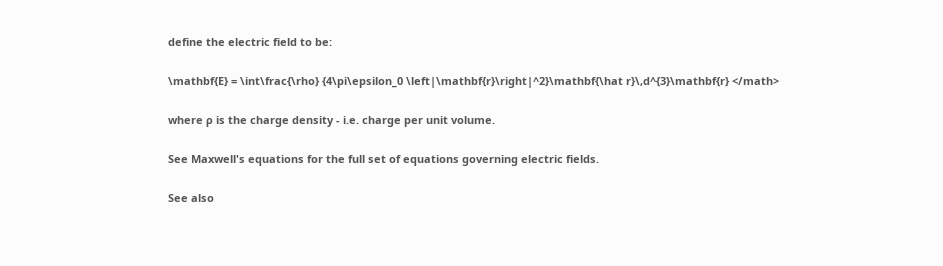define the electric field to be:

\mathbf{E} = \int\frac{\rho} {4\pi\epsilon_0 \left|\mathbf{r}\right|^2}\mathbf{\hat r}\,d^{3}\mathbf{r} </math>

where ρ is the charge density - i.e. charge per unit volume.

See Maxwell's equations for the full set of equations governing electric fields.

See also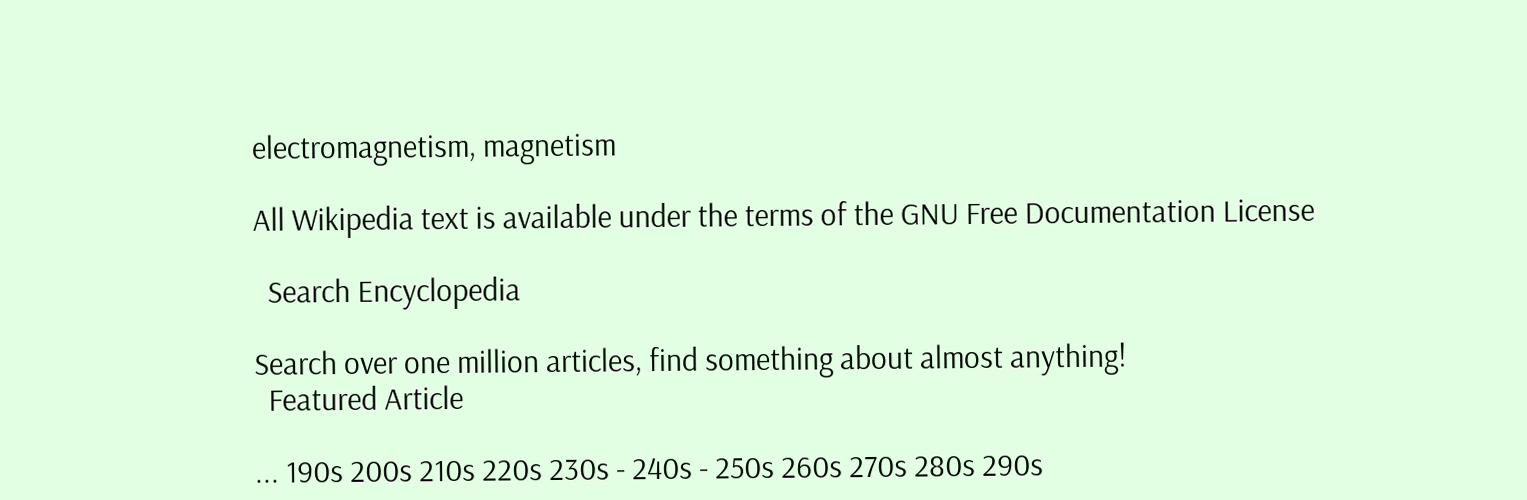electromagnetism, magnetism

All Wikipedia text is available under the terms of the GNU Free Documentation License

  Search Encyclopedia

Search over one million articles, find something about almost anything!
  Featured Article

... 190s 200s 210s 220s 230s - 240s - 250s 260s 270s 280s 290s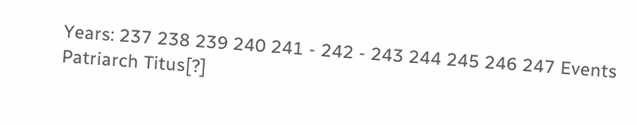Years: 237 238 239 240 241 - 242 - 243 244 245 246 247 Events Patriarch Titus[?]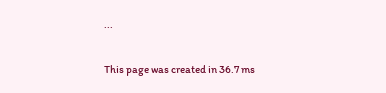...

This page was created in 36.7 ms